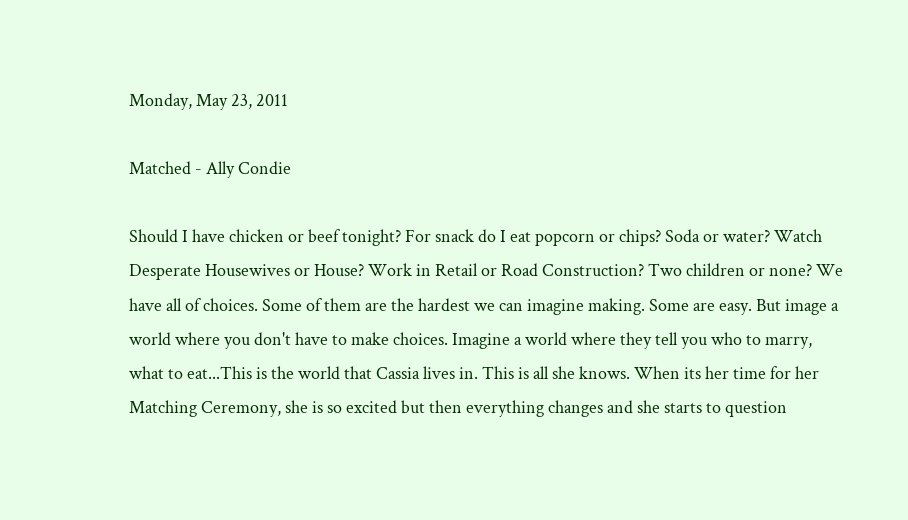Monday, May 23, 2011

Matched - Ally Condie

Should I have chicken or beef tonight? For snack do I eat popcorn or chips? Soda or water? Watch Desperate Housewives or House? Work in Retail or Road Construction? Two children or none? We have all of choices. Some of them are the hardest we can imagine making. Some are easy. But image a world where you don't have to make choices. Imagine a world where they tell you who to marry, what to eat...This is the world that Cassia lives in. This is all she knows. When its her time for her Matching Ceremony, she is so excited but then everything changes and she starts to question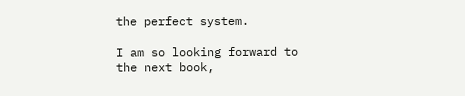the perfect system.

I am so looking forward to the next book,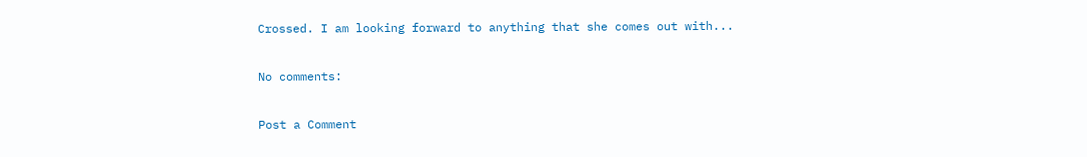Crossed. I am looking forward to anything that she comes out with...

No comments:

Post a Comment